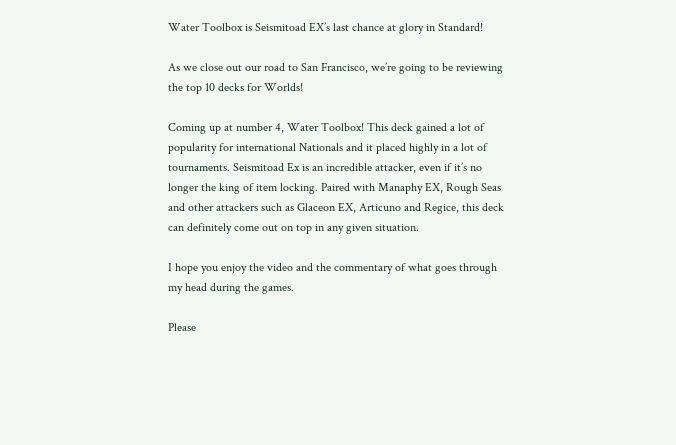Water Toolbox is Seismitoad EX’s last chance at glory in Standard!

As we close out our road to San Francisco, we’re going to be reviewing the top 10 decks for Worlds!

Coming up at number 4, Water Toolbox! This deck gained a lot of popularity for international Nationals and it placed highly in a lot of tournaments. Seismitoad Ex is an incredible attacker, even if it’s no longer the king of item locking. Paired with Manaphy EX, Rough Seas and other attackers such as Glaceon EX, Articuno and Regice, this deck can definitely come out on top in any given situation.

I hope you enjoy the video and the commentary of what goes through my head during the games.

Please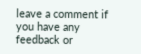leave a comment if you have any feedback or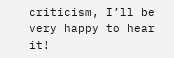criticism, I’ll be very happy to hear it!